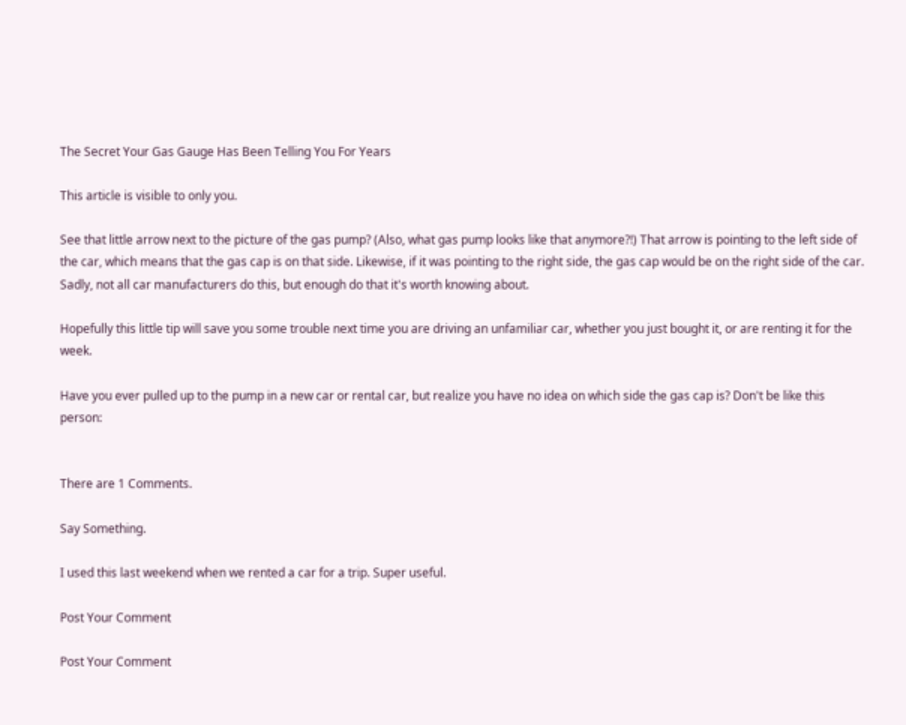The Secret Your Gas Gauge Has Been Telling You For Years

This article is visible to only you.

See that little arrow next to the picture of the gas pump? (Also, what gas pump looks like that anymore?!) That arrow is pointing to the left side of the car, which means that the gas cap is on that side. Likewise, if it was pointing to the right side, the gas cap would be on the right side of the car. Sadly, not all car manufacturers do this, but enough do that it's worth knowing about.

Hopefully this little tip will save you some trouble next time you are driving an unfamiliar car, whether you just bought it, or are renting it for the week.

Have you ever pulled up to the pump in a new car or rental car, but realize you have no idea on which side the gas cap is? Don't be like this person:


There are 1 Comments.

Say Something.

I used this last weekend when we rented a car for a trip. Super useful.

Post Your Comment

Post Your Comment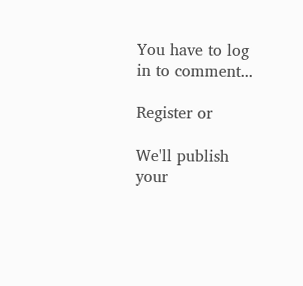You have to log in to comment...

Register or

We'll publish your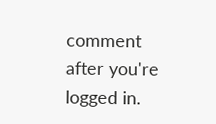comment after you're logged in.